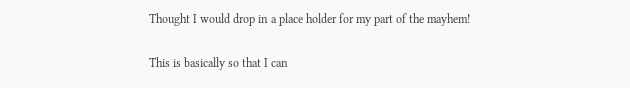Thought I would drop in a place holder for my part of the mayhem!

This is basically so that I can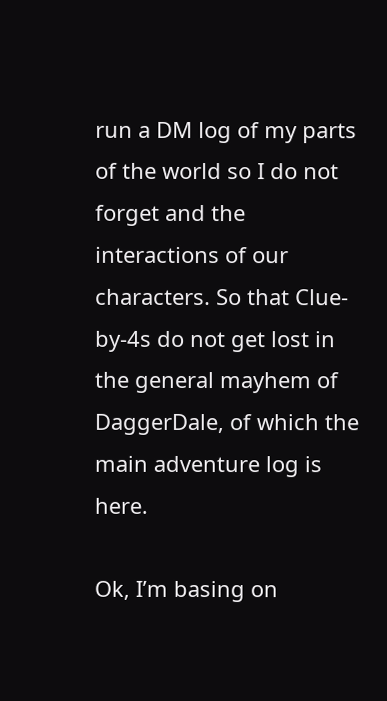run a DM log of my parts of the world so I do not forget and the interactions of our characters. So that Clue-by-4s do not get lost in the general mayhem of DaggerDale, of which the main adventure log is here.

Ok, I’m basing on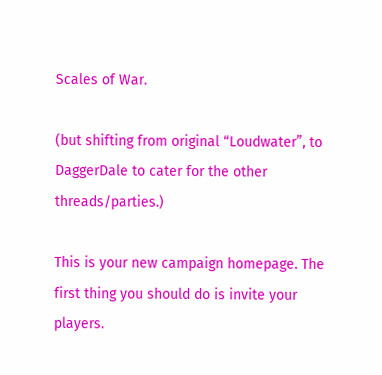Scales of War.

(but shifting from original “Loudwater”, to DaggerDale to cater for the other threads/parties.)

This is your new campaign homepage. The first thing you should do is invite your players.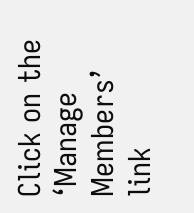Click on the ‘Manage Members’ link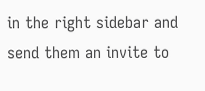in the right sidebar and send them an invite to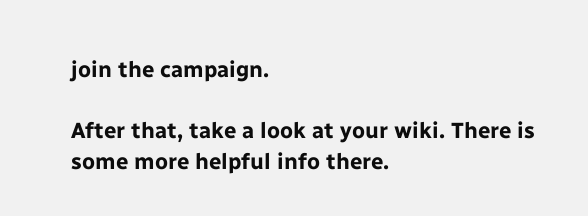join the campaign.

After that, take a look at your wiki. There is some more helpful info there.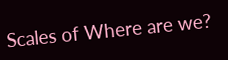Scales of Where are we?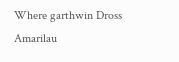Where garthwin Dross Amarilau